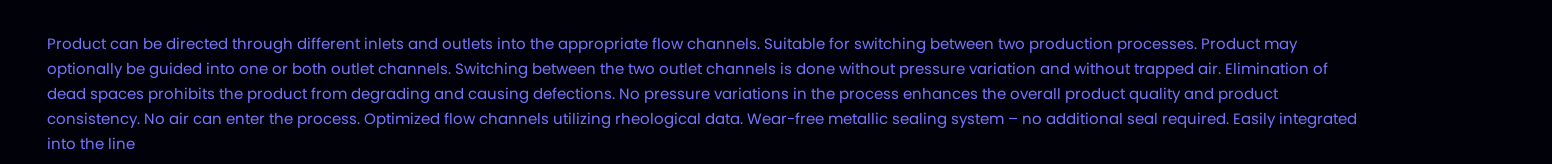Product can be directed through different inlets and outlets into the appropriate flow channels. Suitable for switching between two production processes. Product may optionally be guided into one or both outlet channels. Switching between the two outlet channels is done without pressure variation and without trapped air. Elimination of dead spaces prohibits the product from degrading and causing defections. No pressure variations in the process enhances the overall product quality and product consistency. No air can enter the process. Optimized flow channels utilizing rheological data. Wear-free metallic sealing system – no additional seal required. Easily integrated into the line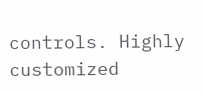controls. Highly customized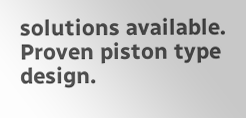solutions available. Proven piston type design.